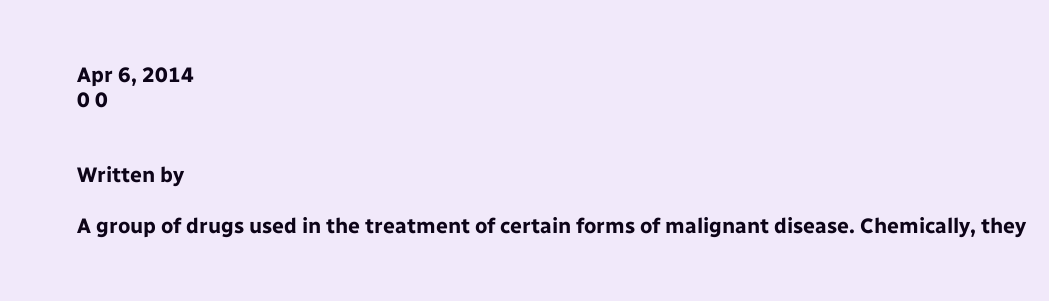Apr 6, 2014
0 0


Written by

A group of drugs used in the treatment of certain forms of malignant disease. Chemically, they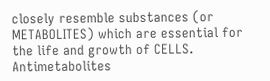closely resemble substances (or METABOLITES) which are essential for the life and growth of CELLS. Antimetabolites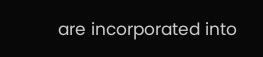are incorporated into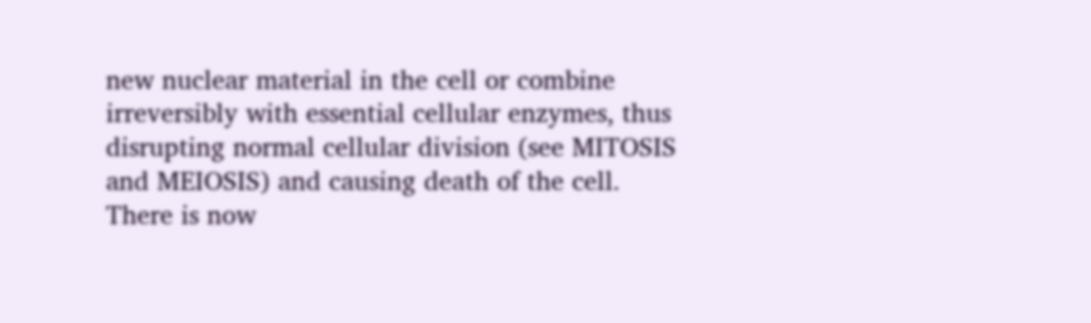new nuclear material in the cell or combine irreversibly with essential cellular enzymes, thus disrupting normal cellular division (see MITOSIS and MEIOSIS) and causing death of the cell. There is now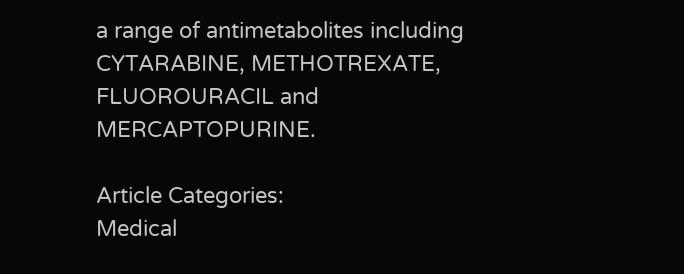a range of antimetabolites including CYTARABINE, METHOTREXATE, FLUOROURACIL and MERCAPTOPURINE.

Article Categories:
Medical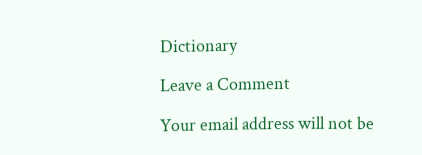Dictionary

Leave a Comment

Your email address will not be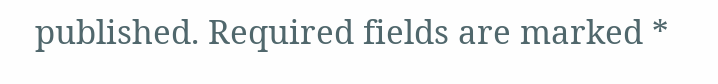published. Required fields are marked *